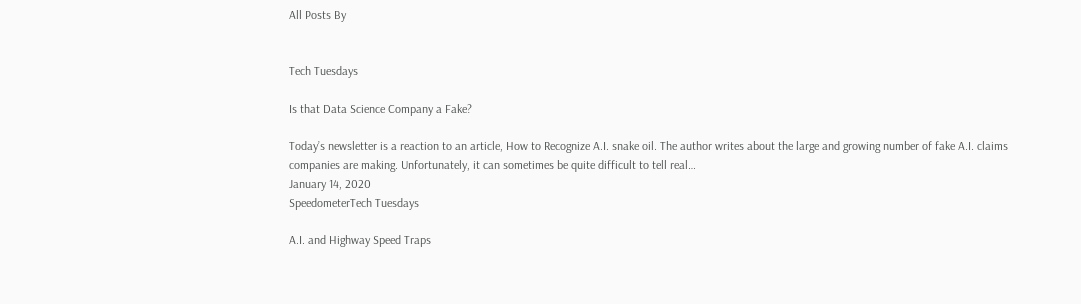All Posts By


Tech Tuesdays

Is that Data Science Company a Fake?

Today’s newsletter is a reaction to an article, How to Recognize A.I. snake oil. The author writes about the large and growing number of fake A.I. claims companies are making. Unfortunately, it can sometimes be quite difficult to tell real…
January 14, 2020
SpeedometerTech Tuesdays

A.I. and Highway Speed Traps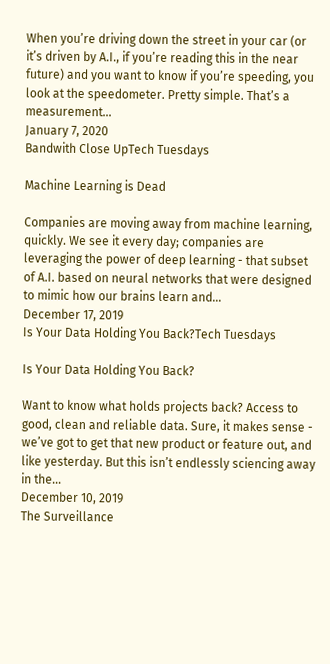When you’re driving down the street in your car (or it’s driven by A.I., if you’re reading this in the near future) and you want to know if you’re speeding, you look at the speedometer. Pretty simple. That’s a measurement…
January 7, 2020
Bandwith Close UpTech Tuesdays

Machine Learning is Dead

Companies are moving away from machine learning, quickly. We see it every day; companies are leveraging the power of deep learning - that subset of A.I. based on neural networks that were designed to mimic how our brains learn and…
December 17, 2019
Is Your Data Holding You Back?Tech Tuesdays

Is Your Data Holding You Back?

Want to know what holds projects back? Access to good, clean and reliable data. Sure, it makes sense - we’ve got to get that new product or feature out, and like yesterday. But this isn’t endlessly sciencing away in the…
December 10, 2019
The Surveillance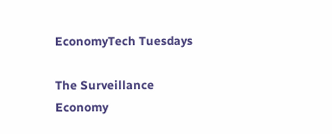EconomyTech Tuesdays

The Surveillance Economy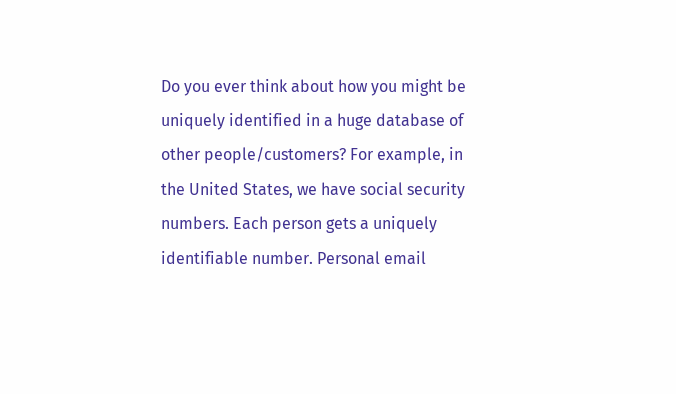Do you ever think about how you might be uniquely identified in a huge database of other people/customers? For example, in the United States, we have social security numbers. Each person gets a uniquely identifiable number. Personal email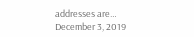addresses are…
December 3, 2019